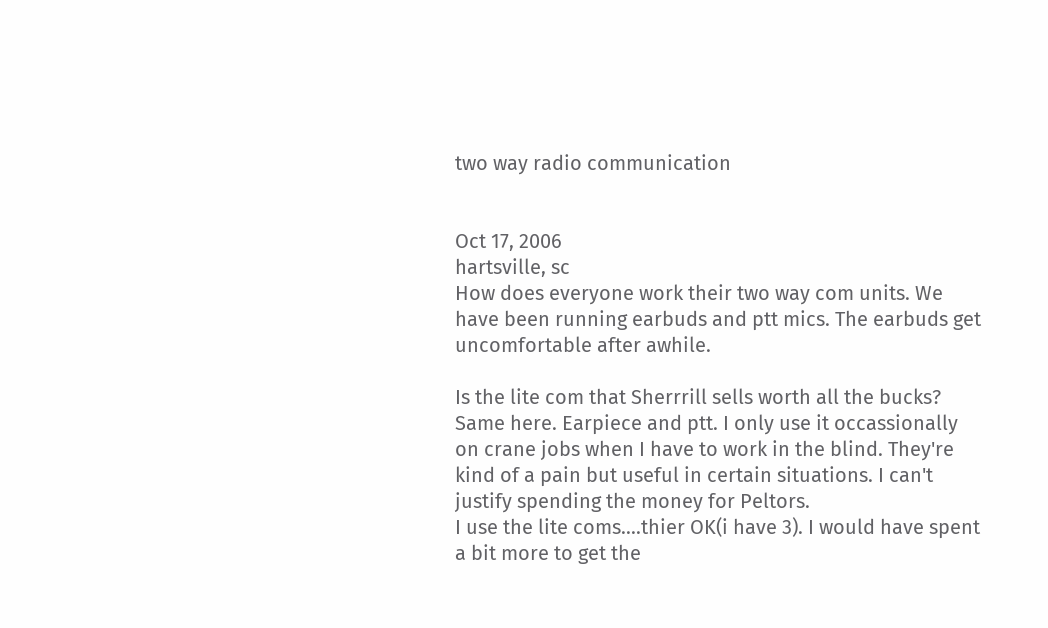two way radio communication


Oct 17, 2006
hartsville, sc
How does everyone work their two way com units. We have been running earbuds and ptt mics. The earbuds get uncomfortable after awhile.

Is the lite com that Sherrrill sells worth all the bucks?
Same here. Earpiece and ptt. I only use it occassionally on crane jobs when I have to work in the blind. They're kind of a pain but useful in certain situations. I can't justify spending the money for Peltors.
I use the lite coms....thier OK(i have 3). I would have spent a bit more to get the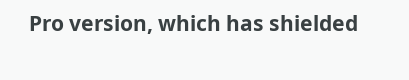Pro version, which has shielded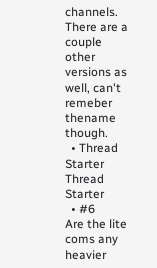channels. There are a couple other versions as well, can't remeber thename though.
  • Thread Starter Thread Starter
  • #6
Are the lite coms any heavier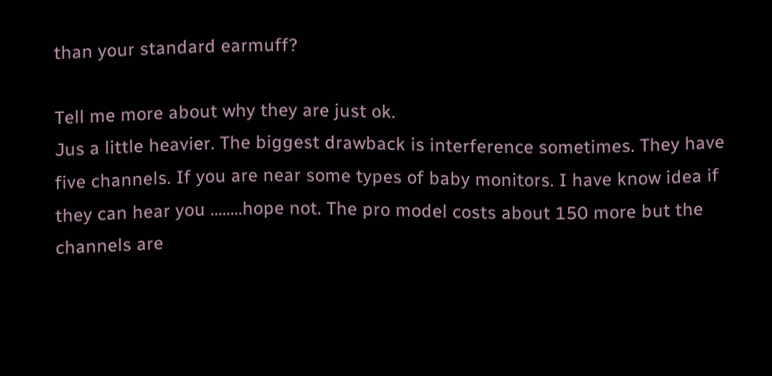than your standard earmuff?

Tell me more about why they are just ok.
Jus a little heavier. The biggest drawback is interference sometimes. They have five channels. If you are near some types of baby monitors. I have know idea if they can hear you ........hope not. The pro model costs about 150 more but the channels are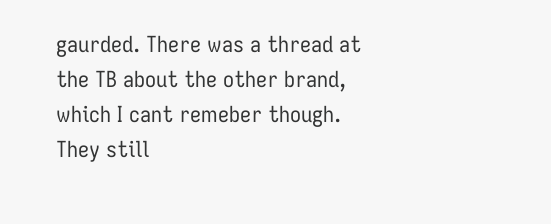gaurded. There was a thread at the TB about the other brand, which I cant remeber though. They still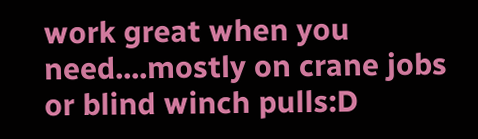work great when you need....mostly on crane jobs or blind winch pulls:D